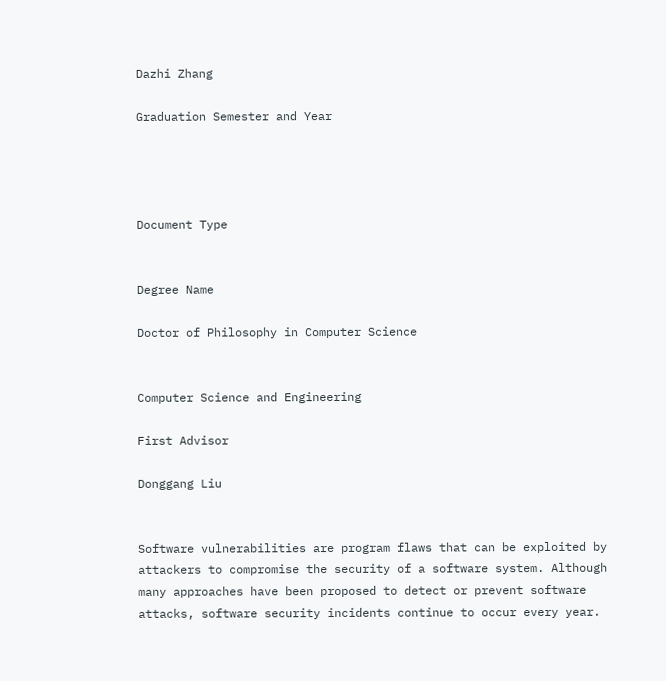Dazhi Zhang

Graduation Semester and Year




Document Type


Degree Name

Doctor of Philosophy in Computer Science


Computer Science and Engineering

First Advisor

Donggang Liu


Software vulnerabilities are program flaws that can be exploited by attackers to compromise the security of a software system. Although many approaches have been proposed to detect or prevent software attacks, software security incidents continue to occur every year.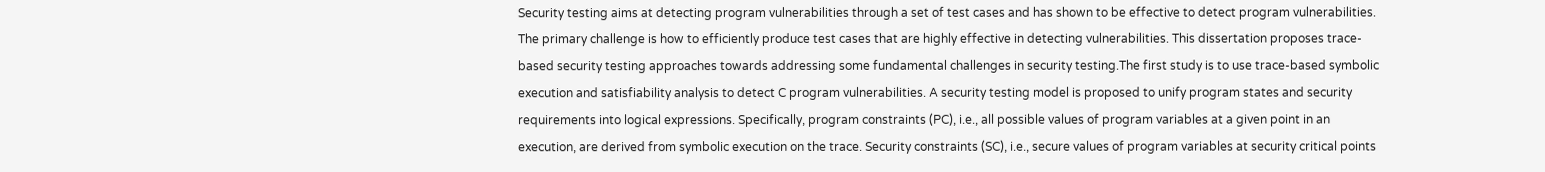Security testing aims at detecting program vulnerabilities through a set of test cases and has shown to be effective to detect program vulnerabilities. The primary challenge is how to efficiently produce test cases that are highly effective in detecting vulnerabilities. This dissertation proposes trace-based security testing approaches towards addressing some fundamental challenges in security testing.The first study is to use trace-based symbolic execution and satisfiability analysis to detect C program vulnerabilities. A security testing model is proposed to unify program states and security requirements into logical expressions. Specifically, program constraints (PC), i.e., all possible values of program variables at a given point in an execution, are derived from symbolic execution on the trace. Security constraints (SC), i.e., secure values of program variables at security critical points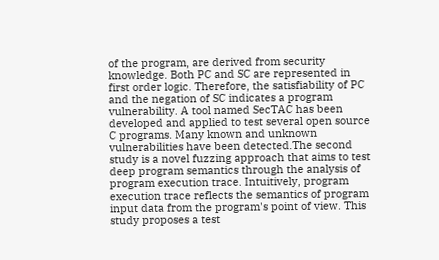of the program, are derived from security knowledge. Both PC and SC are represented in first order logic. Therefore, the satisfiability of PC and the negation of SC indicates a program vulnerability. A tool named SecTAC has been developed and applied to test several open source C programs. Many known and unknown vulnerabilities have been detected.The second study is a novel fuzzing approach that aims to test deep program semantics through the analysis of program execution trace. Intuitively, program execution trace reflects the semantics of program input data from the program's point of view. This study proposes a test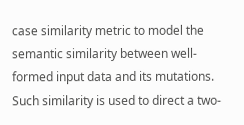case similarity metric to model the semantic similarity between well-formed input data and its mutations. Such similarity is used to direct a two-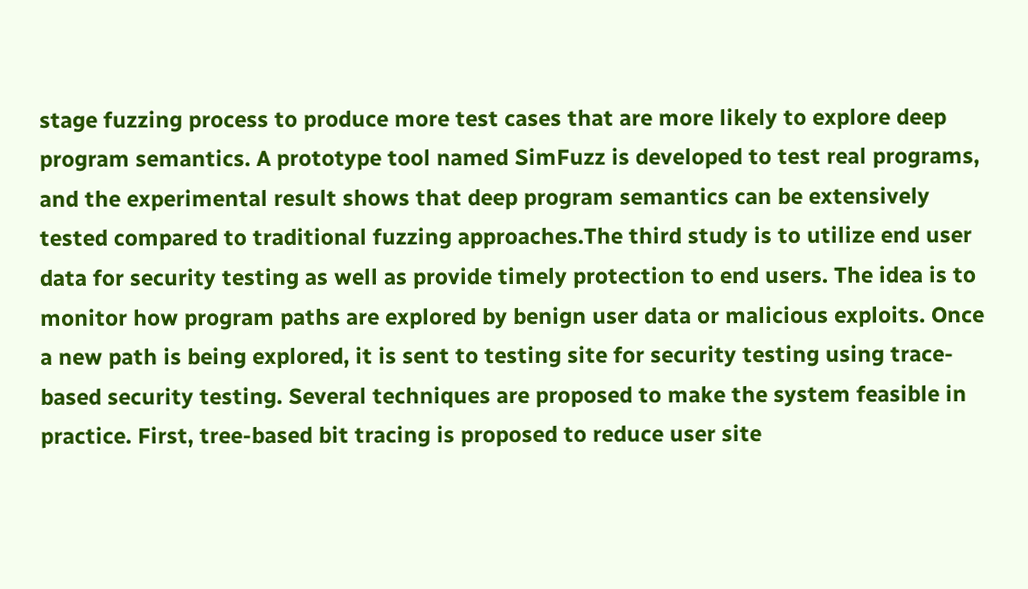stage fuzzing process to produce more test cases that are more likely to explore deep program semantics. A prototype tool named SimFuzz is developed to test real programs, and the experimental result shows that deep program semantics can be extensively tested compared to traditional fuzzing approaches.The third study is to utilize end user data for security testing as well as provide timely protection to end users. The idea is to monitor how program paths are explored by benign user data or malicious exploits. Once a new path is being explored, it is sent to testing site for security testing using trace-based security testing. Several techniques are proposed to make the system feasible in practice. First, tree-based bit tracing is proposed to reduce user site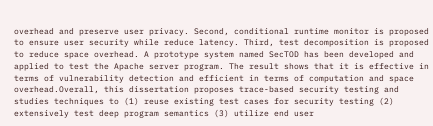overhead and preserve user privacy. Second, conditional runtime monitor is proposed to ensure user security while reduce latency. Third, test decomposition is proposed to reduce space overhead. A prototype system named SecTOD has been developed and applied to test the Apache server program. The result shows that it is effective in terms of vulnerability detection and efficient in terms of computation and space overhead.Overall, this dissertation proposes trace-based security testing and studies techniques to (1) reuse existing test cases for security testing (2) extensively test deep program semantics (3) utilize end user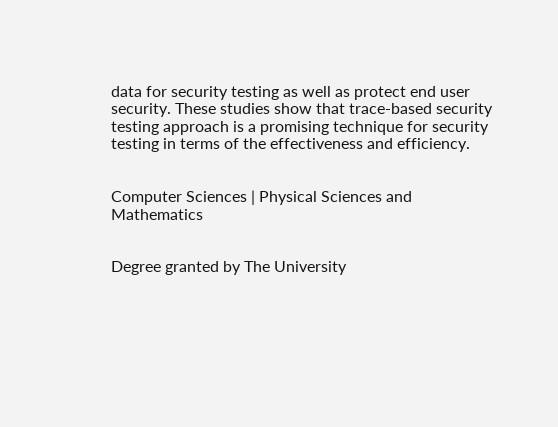data for security testing as well as protect end user security. These studies show that trace-based security testing approach is a promising technique for security testing in terms of the effectiveness and efficiency.


Computer Sciences | Physical Sciences and Mathematics


Degree granted by The University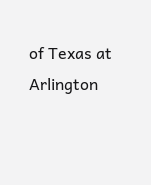of Texas at Arlington